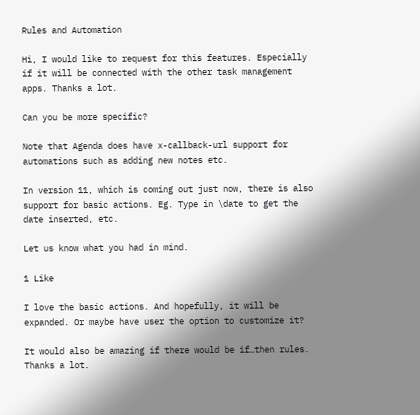Rules and Automation

Hi, I would like to request for this features. Especially if it will be connected with the other task management apps. Thanks a lot.

Can you be more specific?

Note that Agenda does have x-callback-url support for automations such as adding new notes etc.

In version 11, which is coming out just now, there is also support for basic actions. Eg. Type in \date to get the date inserted, etc.

Let us know what you had in mind.

1 Like

I love the basic actions. And hopefully, it will be expanded. Or maybe have user the option to customize it?

It would also be amazing if there would be if…then rules. Thanks a lot.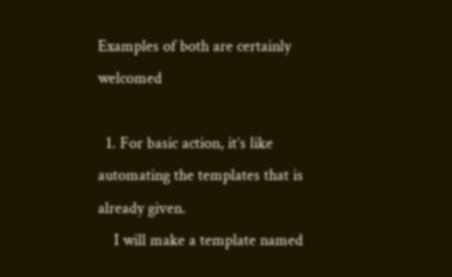Examples of both are certainly welcomed

  1. For basic action, it’s like automating the templates that is already given.
    I will make a template named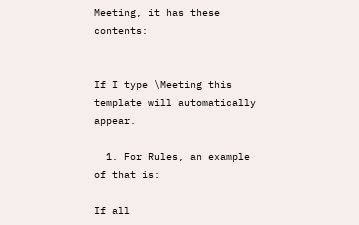Meeting, it has these contents:


If I type \Meeting this template will automatically appear.

  1. For Rules, an example of that is:

If all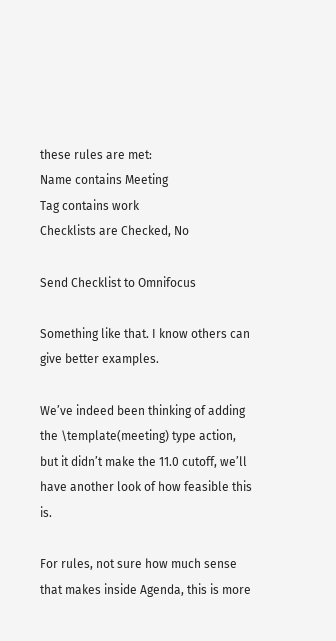these rules are met:
Name contains Meeting
Tag contains work
Checklists are Checked, No

Send Checklist to Omnifocus

Something like that. I know others can give better examples.

We’ve indeed been thinking of adding the \template(meeting) type action, but it didn’t make the 11.0 cutoff, we’ll have another look of how feasible this is.

For rules, not sure how much sense that makes inside Agenda, this is more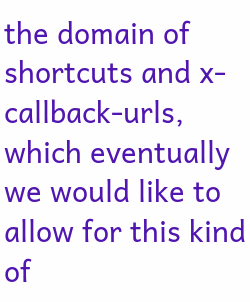the domain of shortcuts and x-callback-urls, which eventually we would like to allow for this kind of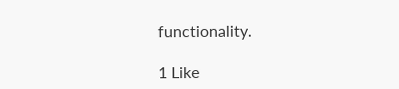functionality.

1 Like